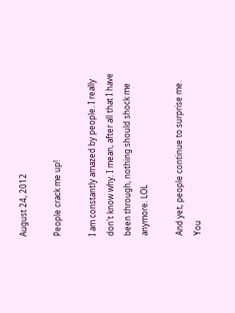August 24, 2012

People crack me up!

I am constantly amazed by people. I really don't know why. I mean, after all that I have been through, nothing should shock me anymore. LOL

And yet, people continue to surprise me. You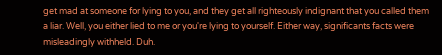get mad at someone for lying to you, and they get all righteously indignant that you called them a liar. Well, you either lied to me or you're lying to yourself. Either way, significants facts were misleadingly withheld. Duh.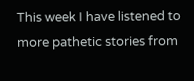This week I have listened to more pathetic stories from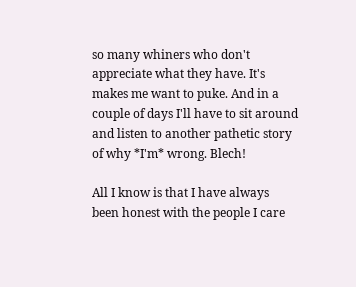so many whiners who don't appreciate what they have. It's makes me want to puke. And in a couple of days I'll have to sit around and listen to another pathetic story of why *I'm* wrong. Blech!

All I know is that I have always been honest with the people I care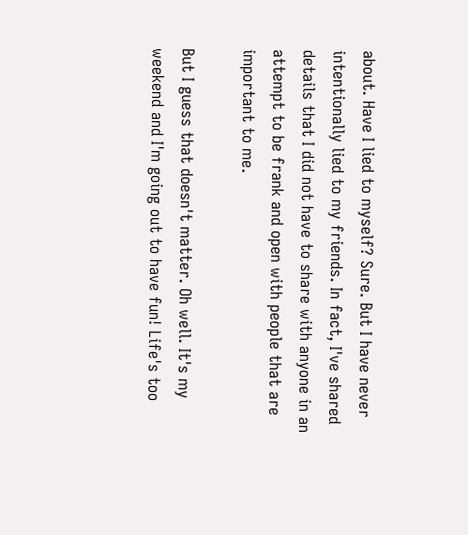about. Have I lied to myself? Sure. But I have never intentionally lied to my friends. In fact, I've shared details that I did not have to share with anyone in an attempt to be frank and open with people that are important to me.

But I guess that doesn't matter. Oh well. It's my weekend and I'm going out to have fun! Life's too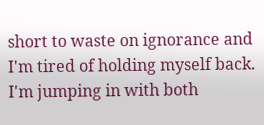short to waste on ignorance and I'm tired of holding myself back. I'm jumping in with both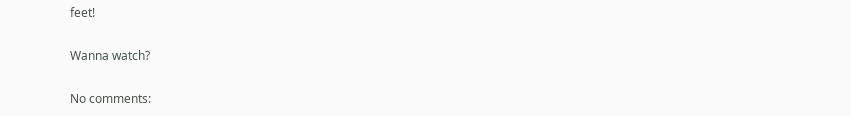feet!

Wanna watch?

No comments: